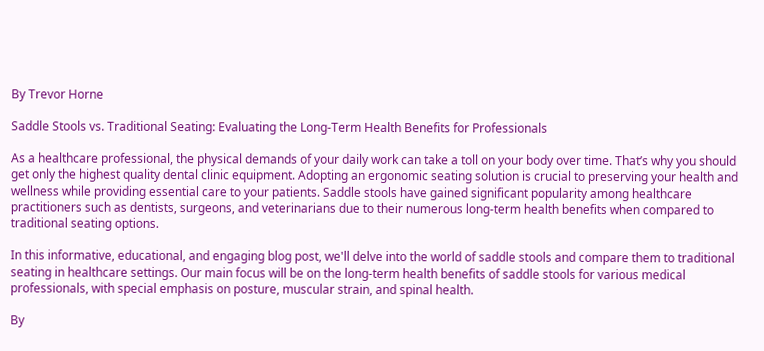By Trevor Horne

Saddle Stools vs. Traditional Seating: Evaluating the Long-Term Health Benefits for Professionals

As a healthcare professional, the physical demands of your daily work can take a toll on your body over time. That’s why you should get only the highest quality dental clinic equipment. Adopting an ergonomic seating solution is crucial to preserving your health and wellness while providing essential care to your patients. Saddle stools have gained significant popularity among healthcare practitioners such as dentists, surgeons, and veterinarians due to their numerous long-term health benefits when compared to traditional seating options.

In this informative, educational, and engaging blog post, we'll delve into the world of saddle stools and compare them to traditional seating in healthcare settings. Our main focus will be on the long-term health benefits of saddle stools for various medical professionals, with special emphasis on posture, muscular strain, and spinal health.

By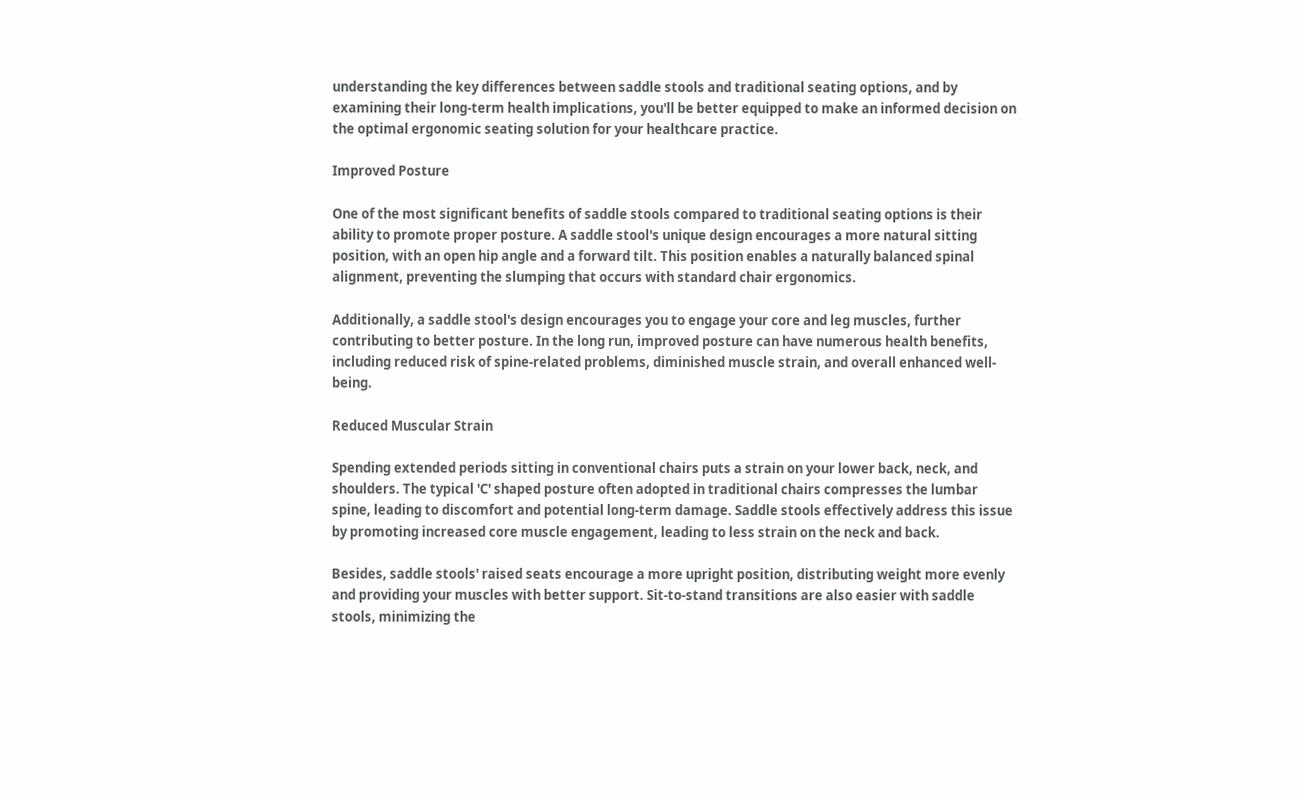understanding the key differences between saddle stools and traditional seating options, and by examining their long-term health implications, you'll be better equipped to make an informed decision on the optimal ergonomic seating solution for your healthcare practice.

Improved Posture

One of the most significant benefits of saddle stools compared to traditional seating options is their ability to promote proper posture. A saddle stool's unique design encourages a more natural sitting position, with an open hip angle and a forward tilt. This position enables a naturally balanced spinal alignment, preventing the slumping that occurs with standard chair ergonomics.

Additionally, a saddle stool's design encourages you to engage your core and leg muscles, further contributing to better posture. In the long run, improved posture can have numerous health benefits, including reduced risk of spine-related problems, diminished muscle strain, and overall enhanced well-being.

Reduced Muscular Strain

Spending extended periods sitting in conventional chairs puts a strain on your lower back, neck, and shoulders. The typical 'C' shaped posture often adopted in traditional chairs compresses the lumbar spine, leading to discomfort and potential long-term damage. Saddle stools effectively address this issue by promoting increased core muscle engagement, leading to less strain on the neck and back.

Besides, saddle stools' raised seats encourage a more upright position, distributing weight more evenly and providing your muscles with better support. Sit-to-stand transitions are also easier with saddle stools, minimizing the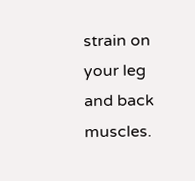strain on your leg and back muscles.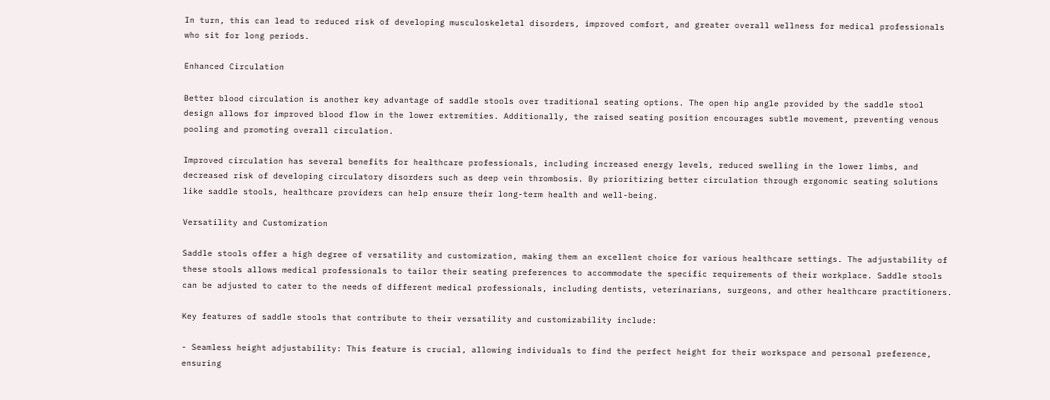In turn, this can lead to reduced risk of developing musculoskeletal disorders, improved comfort, and greater overall wellness for medical professionals who sit for long periods.

Enhanced Circulation

Better blood circulation is another key advantage of saddle stools over traditional seating options. The open hip angle provided by the saddle stool design allows for improved blood flow in the lower extremities. Additionally, the raised seating position encourages subtle movement, preventing venous pooling and promoting overall circulation.

Improved circulation has several benefits for healthcare professionals, including increased energy levels, reduced swelling in the lower limbs, and decreased risk of developing circulatory disorders such as deep vein thrombosis. By prioritizing better circulation through ergonomic seating solutions like saddle stools, healthcare providers can help ensure their long-term health and well-being.

Versatility and Customization

Saddle stools offer a high degree of versatility and customization, making them an excellent choice for various healthcare settings. The adjustability of these stools allows medical professionals to tailor their seating preferences to accommodate the specific requirements of their workplace. Saddle stools can be adjusted to cater to the needs of different medical professionals, including dentists, veterinarians, surgeons, and other healthcare practitioners.

Key features of saddle stools that contribute to their versatility and customizability include:

- Seamless height adjustability: This feature is crucial, allowing individuals to find the perfect height for their workspace and personal preference, ensuring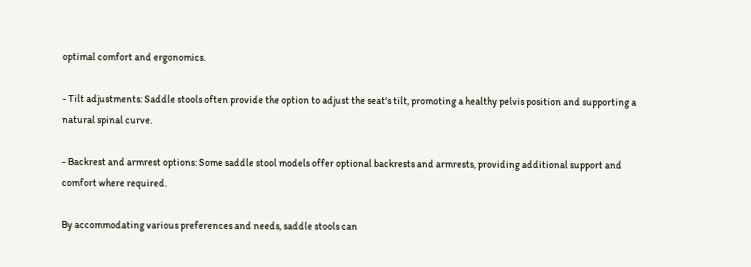optimal comfort and ergonomics.

- Tilt adjustments: Saddle stools often provide the option to adjust the seat's tilt, promoting a healthy pelvis position and supporting a natural spinal curve.

- Backrest and armrest options: Some saddle stool models offer optional backrests and armrests, providing additional support and comfort where required.

By accommodating various preferences and needs, saddle stools can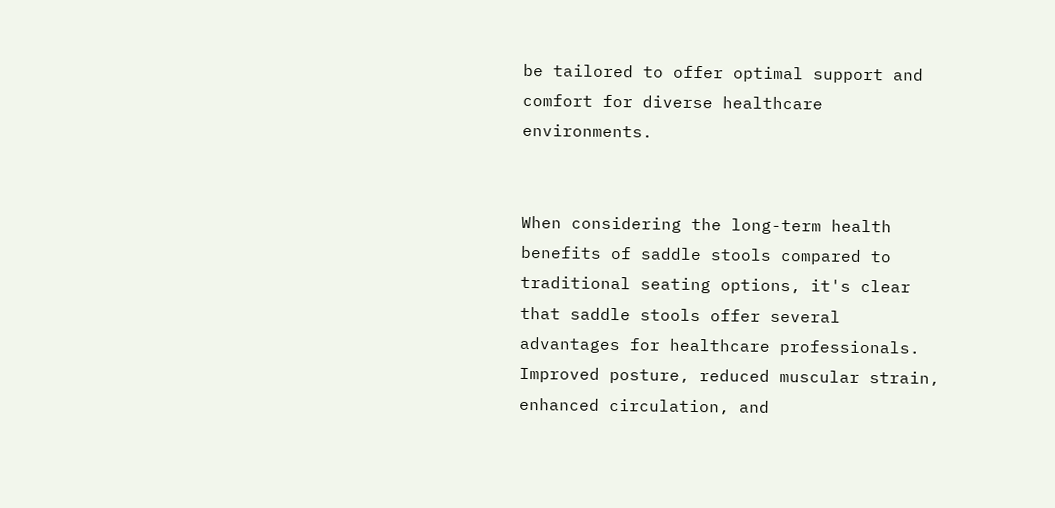be tailored to offer optimal support and comfort for diverse healthcare environments.


When considering the long-term health benefits of saddle stools compared to traditional seating options, it's clear that saddle stools offer several advantages for healthcare professionals. Improved posture, reduced muscular strain, enhanced circulation, and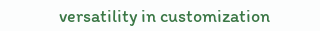versatility in customization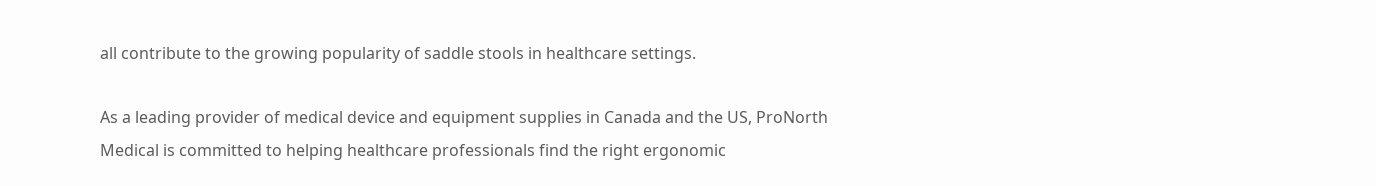all contribute to the growing popularity of saddle stools in healthcare settings.

As a leading provider of medical device and equipment supplies in Canada and the US, ProNorth Medical is committed to helping healthcare professionals find the right ergonomic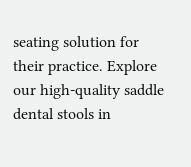seating solution for their practice. Explore our high-quality saddle dental stools in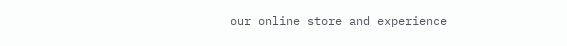our online store and experience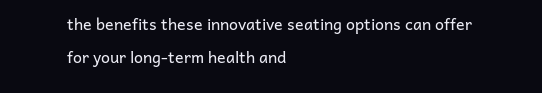the benefits these innovative seating options can offer for your long-term health and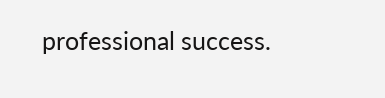professional success.